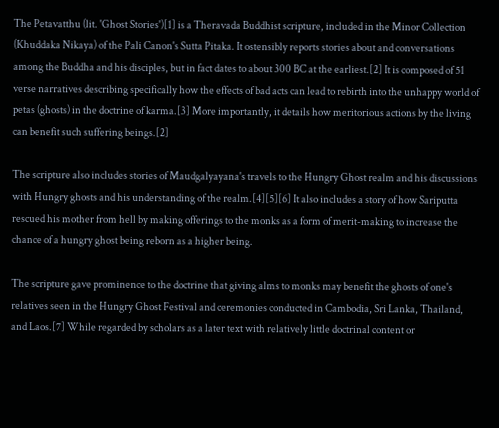The Petavatthu (lit. 'Ghost Stories')[1] is a Theravada Buddhist scripture, included in the Minor Collection (Khuddaka Nikaya) of the Pali Canon's Sutta Pitaka. It ostensibly reports stories about and conversations among the Buddha and his disciples, but in fact dates to about 300 BC at the earliest.[2] It is composed of 51 verse narratives describing specifically how the effects of bad acts can lead to rebirth into the unhappy world of petas (ghosts) in the doctrine of karma.[3] More importantly, it details how meritorious actions by the living can benefit such suffering beings.[2]

The scripture also includes stories of Maudgalyayana's travels to the Hungry Ghost realm and his discussions with Hungry ghosts and his understanding of the realm.[4][5][6] It also includes a story of how Sariputta rescued his mother from hell by making offerings to the monks as a form of merit-making to increase the chance of a hungry ghost being reborn as a higher being.

The scripture gave prominence to the doctrine that giving alms to monks may benefit the ghosts of one's relatives seen in the Hungry Ghost Festival and ceremonies conducted in Cambodia, Sri Lanka, Thailand, and Laos.[7] While regarded by scholars as a later text with relatively little doctrinal content or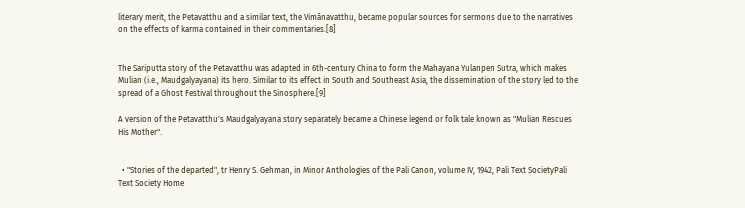literary merit, the Petavatthu and a similar text, the Vimānavatthu, became popular sources for sermons due to the narratives on the effects of karma contained in their commentaries.[8]


The Sariputta story of the Petavatthu was adapted in 6th-century China to form the Mahayana Yulanpen Sutra, which makes Mulian (i.e., Maudgalyayana) its hero. Similar to its effect in South and Southeast Asia, the dissemination of the story led to the spread of a Ghost Festival throughout the Sinosphere.[9]

A version of the Petavatthu's Maudgalyayana story separately became a Chinese legend or folk tale known as "Mulian Rescues His Mother".


  • "Stories of the departed", tr Henry S. Gehman, in Minor Anthologies of the Pali Canon, volume IV, 1942, Pali Text SocietyPali Text Society Home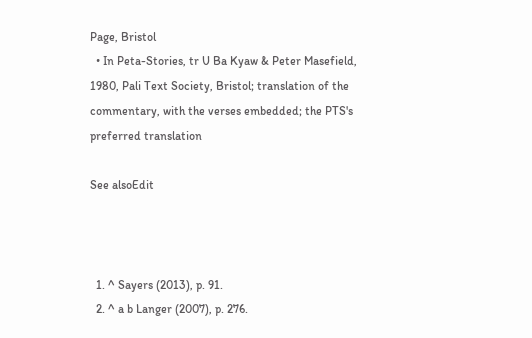Page, Bristol
  • In Peta-Stories, tr U Ba Kyaw & Peter Masefield, 1980, Pali Text Society, Bristol; translation of the commentary, with the verses embedded; the PTS's preferred translation

See alsoEdit



  1. ^ Sayers (2013), p. 91.
  2. ^ a b Langer (2007), p. 276.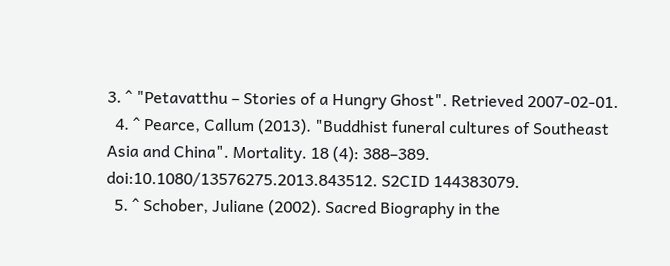3. ^ "Petavatthu – Stories of a Hungry Ghost". Retrieved 2007-02-01.
  4. ^ Pearce, Callum (2013). "Buddhist funeral cultures of Southeast Asia and China". Mortality. 18 (4): 388–389. doi:10.1080/13576275.2013.843512. S2CID 144383079.
  5. ^ Schober, Juliane (2002). Sacred Biography in the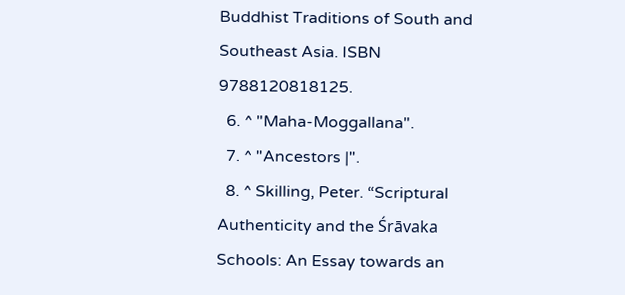Buddhist Traditions of South and Southeast Asia. ISBN 9788120818125.
  6. ^ "Maha-Moggallana".
  7. ^ "Ancestors |".
  8. ^ Skilling, Peter. “Scriptural Authenticity and the Śrāvaka Schools: An Essay towards an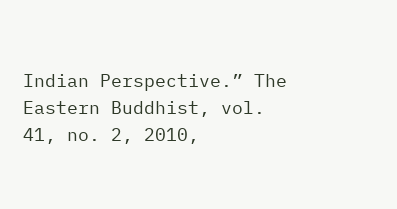Indian Perspective.” The Eastern Buddhist, vol. 41, no. 2, 2010,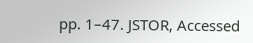pp. 1–47. JSTOR, Accessed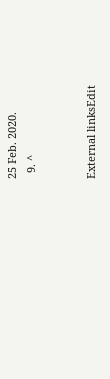25 Feb. 2020.
  9. ^


External linksEdit